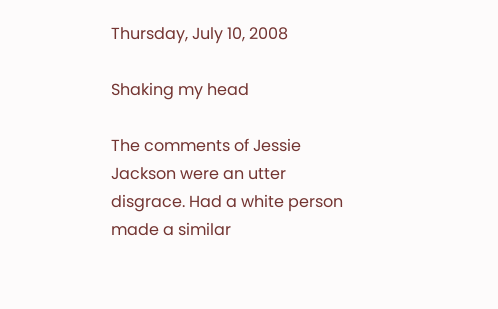Thursday, July 10, 2008

Shaking my head

The comments of Jessie Jackson were an utter disgrace. Had a white person made a similar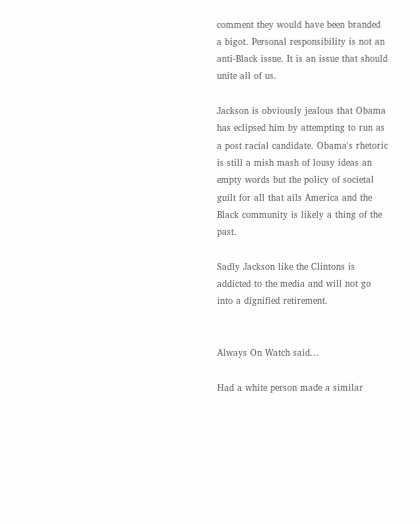comment they would have been branded a bigot. Personal responsibility is not an anti-Black issue. It is an issue that should unite all of us.

Jackson is obviously jealous that Obama has eclipsed him by attempting to run as a post racial candidate. Obama's rhetoric is still a mish mash of lousy ideas an empty words but the policy of societal guilt for all that ails America and the Black community is likely a thing of the past.

Sadly Jackson like the Clintons is addicted to the media and will not go into a dignified retirement.


Always On Watch said...

Had a white person made a similar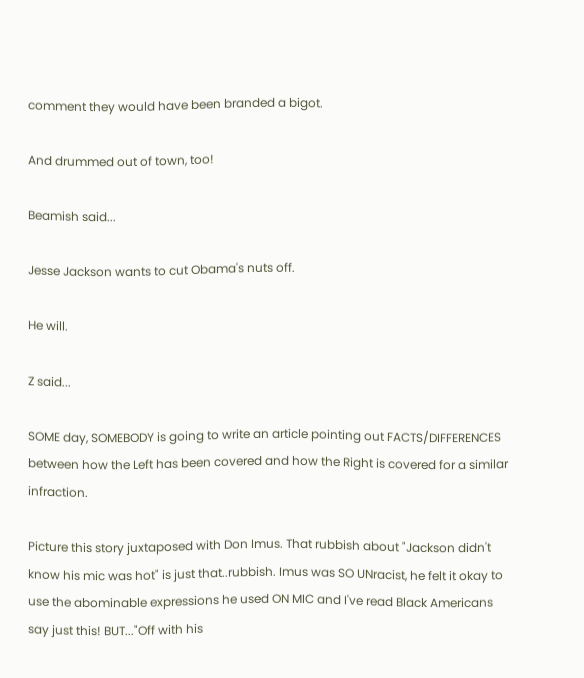comment they would have been branded a bigot.

And drummed out of town, too!

Beamish said...

Jesse Jackson wants to cut Obama's nuts off.

He will.

Z said...

SOME day, SOMEBODY is going to write an article pointing out FACTS/DIFFERENCES between how the Left has been covered and how the Right is covered for a similar infraction.

Picture this story juxtaposed with Don Imus. That rubbish about "Jackson didn't know his mic was hot" is just that..rubbish. Imus was SO UNracist, he felt it okay to use the abominable expressions he used ON MIC and I've read Black Americans say just this! BUT..."Off with his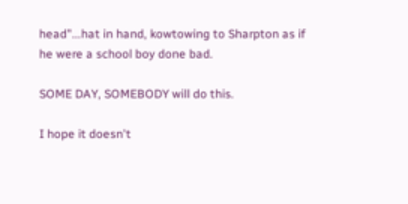head"...hat in hand, kowtowing to Sharpton as if he were a school boy done bad.

SOME DAY, SOMEBODY will do this.

I hope it doesn't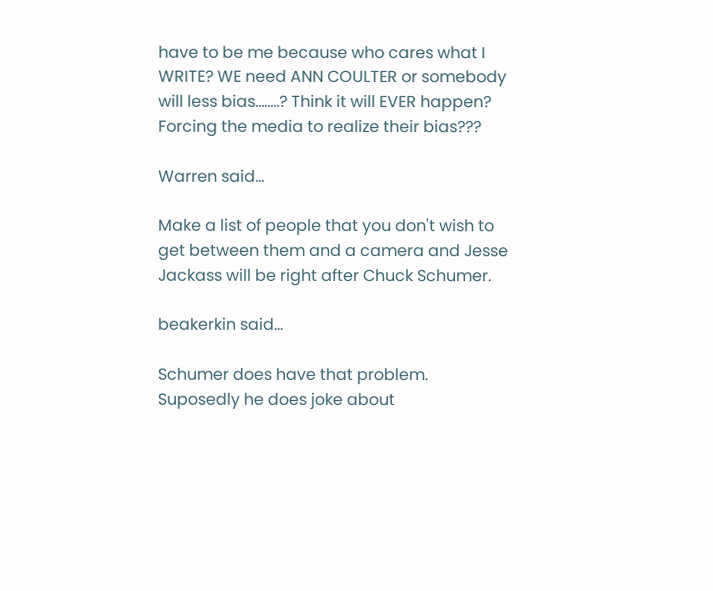have to be me because who cares what I WRITE? WE need ANN COULTER or somebody will less bias........? Think it will EVER happen? Forcing the media to realize their bias???

Warren said...

Make a list of people that you don't wish to get between them and a camera and Jesse Jackass will be right after Chuck Schumer.

beakerkin said...

Schumer does have that problem. Suposedly he does joke about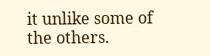it unlike some of the others.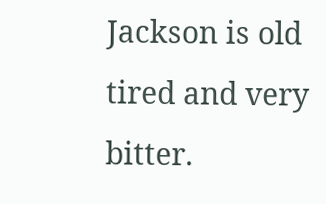Jackson is old tired and very bitter.